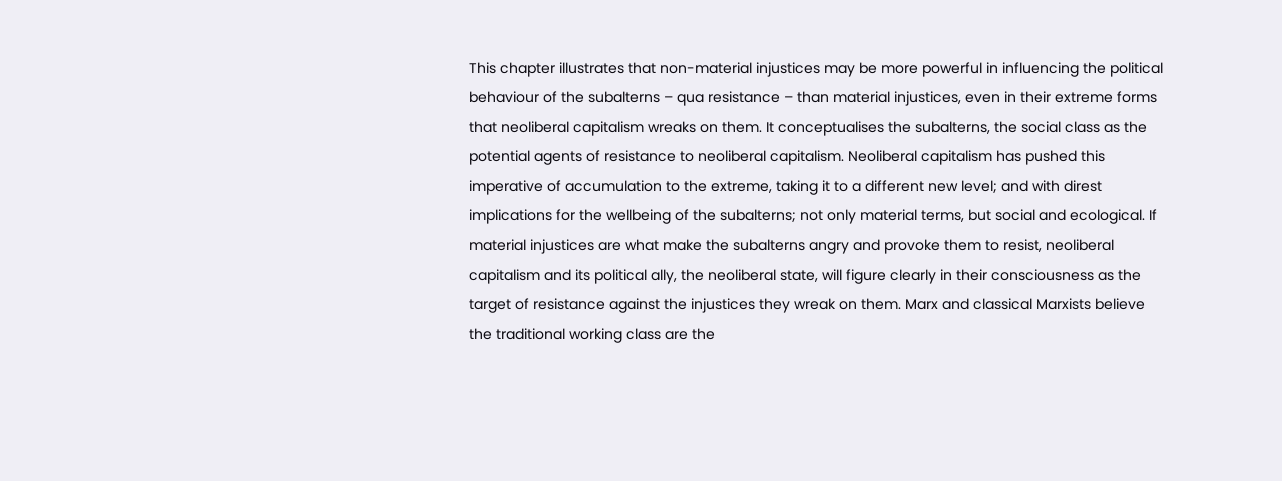This chapter illustrates that non-material injustices may be more powerful in influencing the political behaviour of the subalterns – qua resistance – than material injustices, even in their extreme forms that neoliberal capitalism wreaks on them. It conceptualises the subalterns, the social class as the potential agents of resistance to neoliberal capitalism. Neoliberal capitalism has pushed this imperative of accumulation to the extreme, taking it to a different new level; and with direst implications for the wellbeing of the subalterns; not only material terms, but social and ecological. If material injustices are what make the subalterns angry and provoke them to resist, neoliberal capitalism and its political ally, the neoliberal state, will figure clearly in their consciousness as the target of resistance against the injustices they wreak on them. Marx and classical Marxists believe the traditional working class are the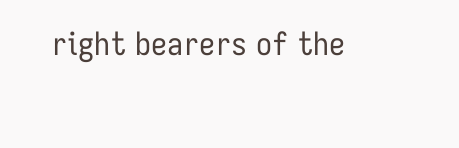right bearers of the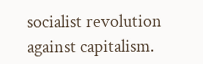socialist revolution against capitalism.